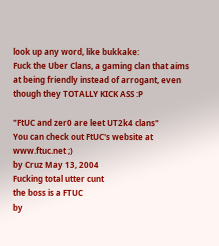look up any word, like bukkake:
Fuck the Uber Clans, a gaming clan that aims at being friendly instead of arrogant, even though they TOTALLY KICK ASS :P

"FtUC and zer0 are leet UT2k4 clans"
You can check out FtUC's website at www.ftuc.net ;)
by Cruz May 13, 2004
Fucking total utter cunt
the boss is a FTUC
by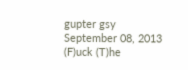gupter gsy September 08, 2013
(F)uck (T)he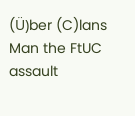(Ü)ber (C)lans
Man the FtUC assault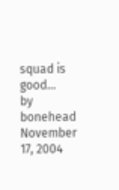squad is good...
by bonehead November 17, 2004